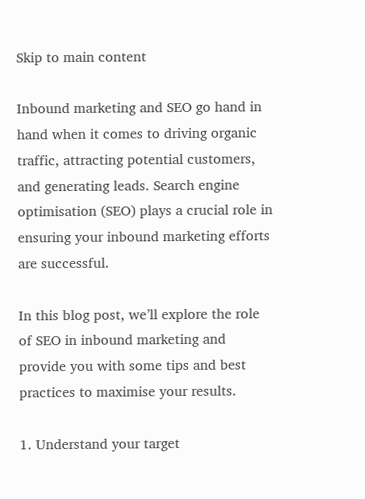Skip to main content

Inbound marketing and SEO go hand in hand when it comes to driving organic traffic, attracting potential customers, and generating leads. Search engine optimisation (SEO) plays a crucial role in ensuring your inbound marketing efforts are successful.

In this blog post, we’ll explore the role of SEO in inbound marketing and provide you with some tips and best practices to maximise your results.

1. Understand your target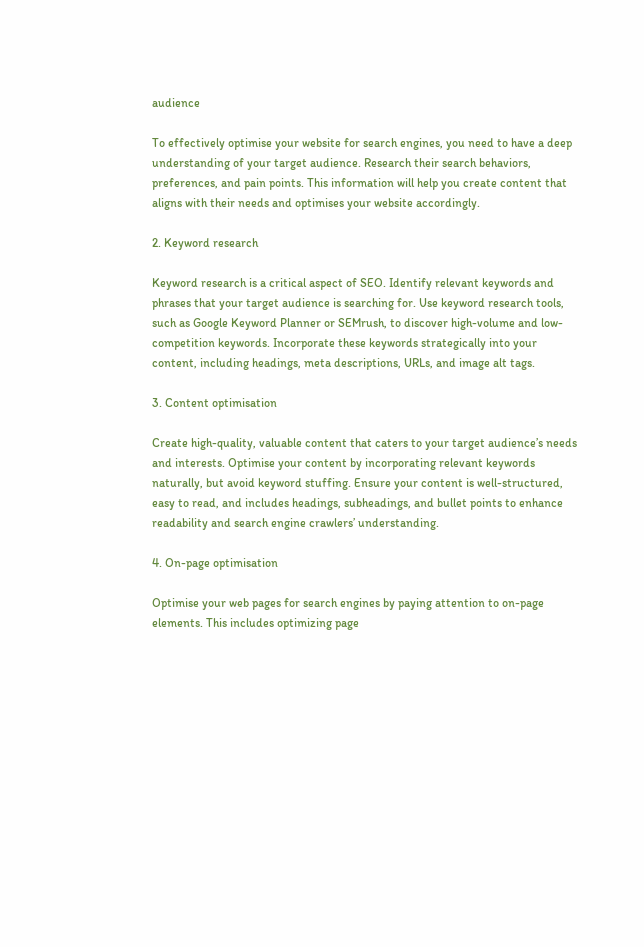audience

To effectively optimise your website for search engines, you need to have a deep understanding of your target audience. Research their search behaviors, preferences, and pain points. This information will help you create content that aligns with their needs and optimises your website accordingly.

2. Keyword research

Keyword research is a critical aspect of SEO. Identify relevant keywords and phrases that your target audience is searching for. Use keyword research tools, such as Google Keyword Planner or SEMrush, to discover high-volume and low-competition keywords. Incorporate these keywords strategically into your content, including headings, meta descriptions, URLs, and image alt tags.

3. Content optimisation

Create high-quality, valuable content that caters to your target audience’s needs and interests. Optimise your content by incorporating relevant keywords naturally, but avoid keyword stuffing. Ensure your content is well-structured, easy to read, and includes headings, subheadings, and bullet points to enhance readability and search engine crawlers’ understanding.

4. On-page optimisation

Optimise your web pages for search engines by paying attention to on-page elements. This includes optimizing page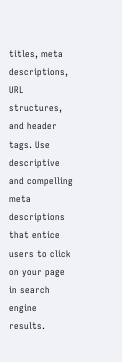titles, meta descriptions, URL structures, and header tags. Use descriptive and compelling meta descriptions that entice users to click on your page in search engine results.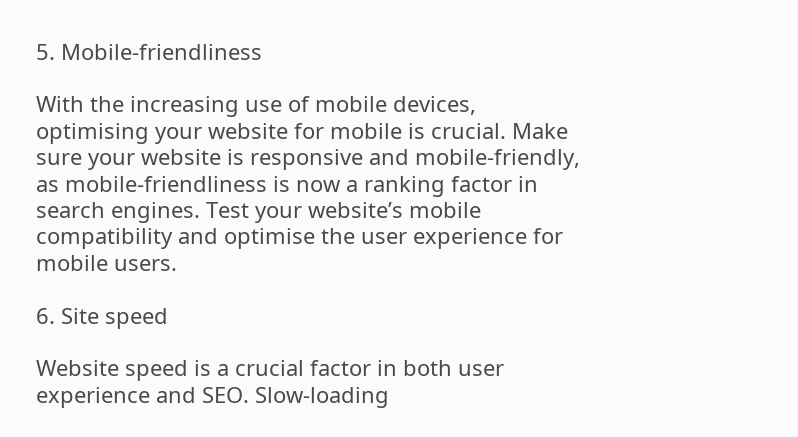5. Mobile-friendliness

With the increasing use of mobile devices, optimising your website for mobile is crucial. Make sure your website is responsive and mobile-friendly, as mobile-friendliness is now a ranking factor in search engines. Test your website’s mobile compatibility and optimise the user experience for mobile users.

6. Site speed

Website speed is a crucial factor in both user experience and SEO. Slow-loading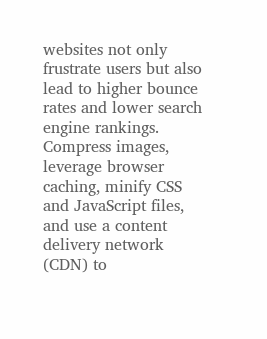websites not only frustrate users but also lead to higher bounce rates and lower search engine rankings. Compress images, leverage browser caching, minify CSS and JavaScript files, and use a content delivery network (CDN) to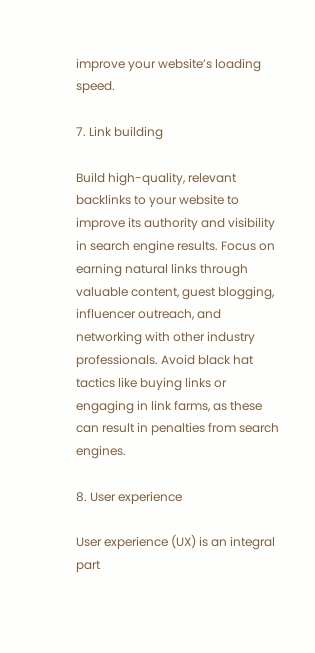improve your website’s loading speed.

7. Link building

Build high-quality, relevant backlinks to your website to improve its authority and visibility in search engine results. Focus on earning natural links through valuable content, guest blogging, influencer outreach, and networking with other industry professionals. Avoid black hat tactics like buying links or engaging in link farms, as these can result in penalties from search engines.

8. User experience

User experience (UX) is an integral part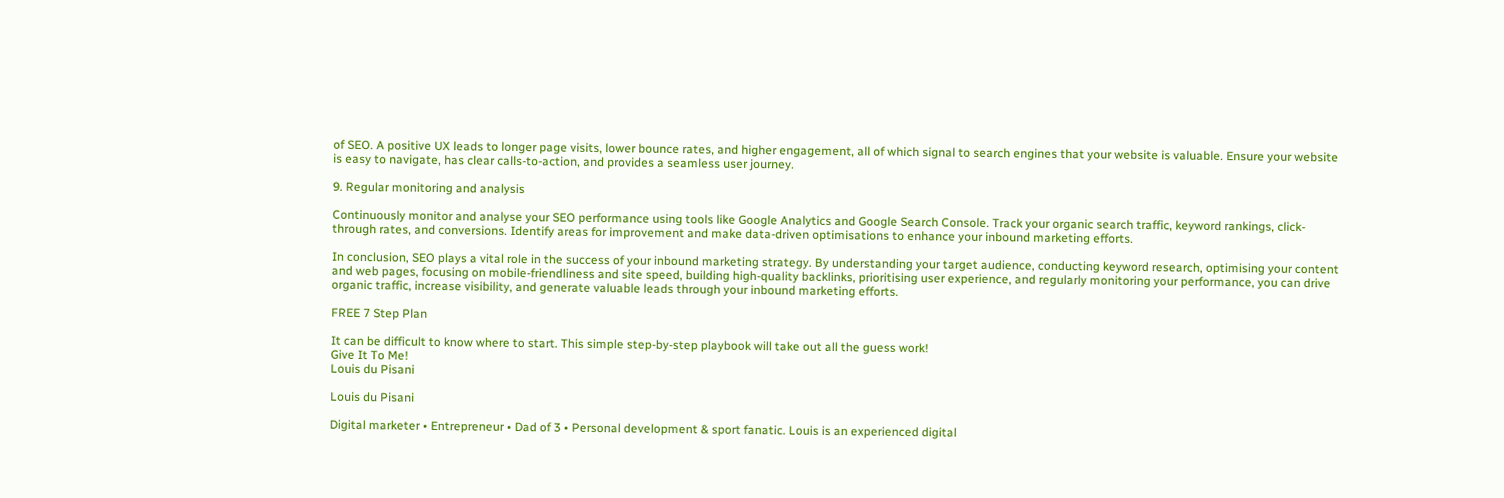of SEO. A positive UX leads to longer page visits, lower bounce rates, and higher engagement, all of which signal to search engines that your website is valuable. Ensure your website is easy to navigate, has clear calls-to-action, and provides a seamless user journey.

9. Regular monitoring and analysis

Continuously monitor and analyse your SEO performance using tools like Google Analytics and Google Search Console. Track your organic search traffic, keyword rankings, click-through rates, and conversions. Identify areas for improvement and make data-driven optimisations to enhance your inbound marketing efforts.

In conclusion, SEO plays a vital role in the success of your inbound marketing strategy. By understanding your target audience, conducting keyword research, optimising your content and web pages, focusing on mobile-friendliness and site speed, building high-quality backlinks, prioritising user experience, and regularly monitoring your performance, you can drive organic traffic, increase visibility, and generate valuable leads through your inbound marketing efforts.

FREE 7 Step Plan

It can be difficult to know where to start. This simple step-by-step playbook will take out all the guess work!
Give It To Me!
Louis du Pisani

Louis du Pisani

Digital marketer • Entrepreneur • Dad of 3 • Personal development & sport fanatic. Louis is an experienced digital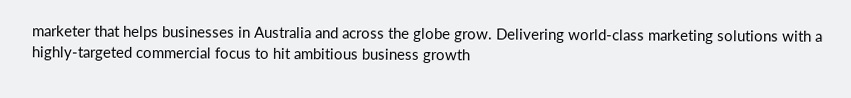marketer that helps businesses in Australia and across the globe grow. Delivering world-class marketing solutions with a highly-targeted commercial focus to hit ambitious business growth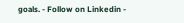goals. - Follow on Linkedin -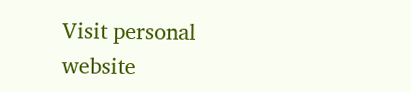Visit personal website